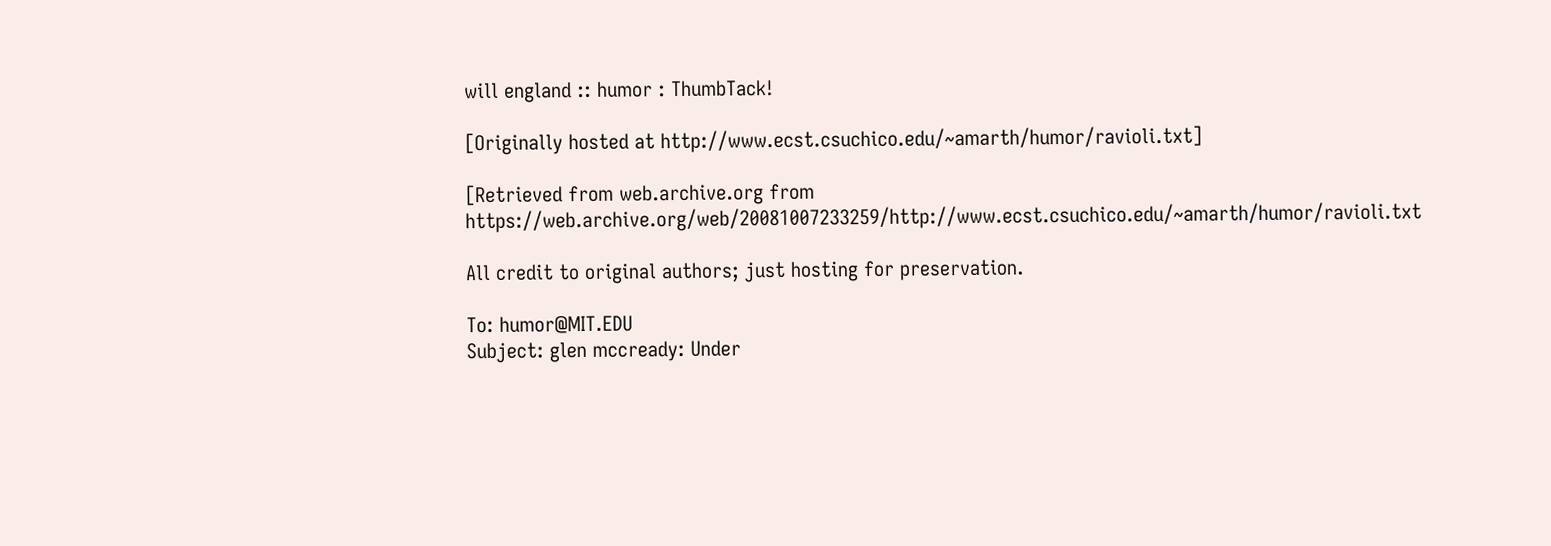will england :: humor : ThumbTack!

[Originally hosted at http://www.ecst.csuchico.edu/~amarth/humor/ravioli.txt]

[Retrieved from web.archive.org from https://web.archive.org/web/20081007233259/http://www.ecst.csuchico.edu/~amarth/humor/ravioli.txt

All credit to original authors; just hosting for preservation.

To: humor@MIT.EDU
Subject: glen mccready: Under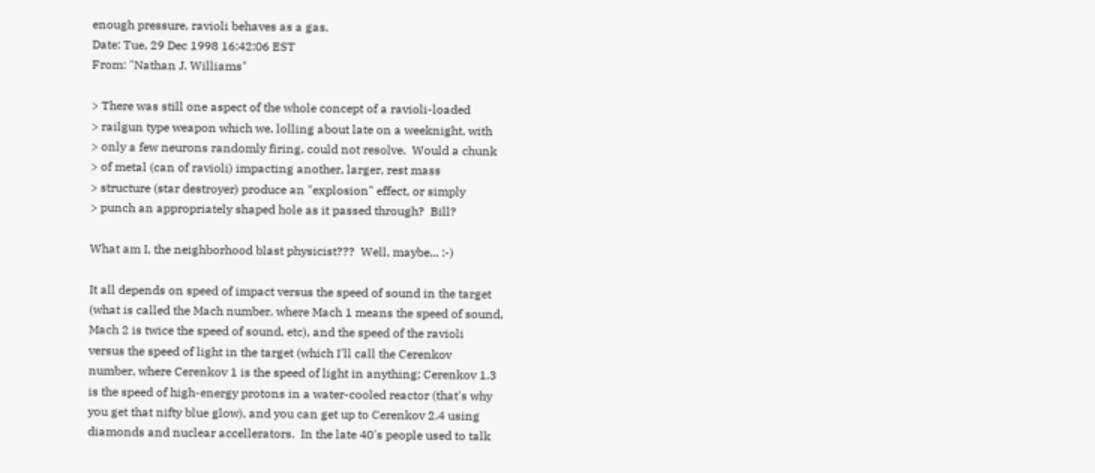enough pressure, ravioli behaves as a gas.
Date: Tue, 29 Dec 1998 16:42:06 EST
From: "Nathan J. Williams"

> There was still one aspect of the whole concept of a ravioli-loaded
> railgun type weapon which we, lolling about late on a weeknight, with
> only a few neurons randomly firing, could not resolve.  Would a chunk
> of metal (can of ravioli) impacting another, larger, rest mass
> structure (star destroyer) produce an "explosion" effect, or simply
> punch an appropriately shaped hole as it passed through?  Bill?

What am I, the neighborhood blast physicist???  Well, maybe... :-)

It all depends on speed of impact versus the speed of sound in the target
(what is called the Mach number, where Mach 1 means the speed of sound,
Mach 2 is twice the speed of sound, etc), and the speed of the ravioli
versus the speed of light in the target (which I'll call the Cerenkov
number, where Cerenkov 1 is the speed of light in anything; Cerenkov 1.3
is the speed of high-energy protons in a water-cooled reactor (that's why
you get that nifty blue glow), and you can get up to Cerenkov 2.4 using
diamonds and nuclear accellerators.  In the late 40's people used to talk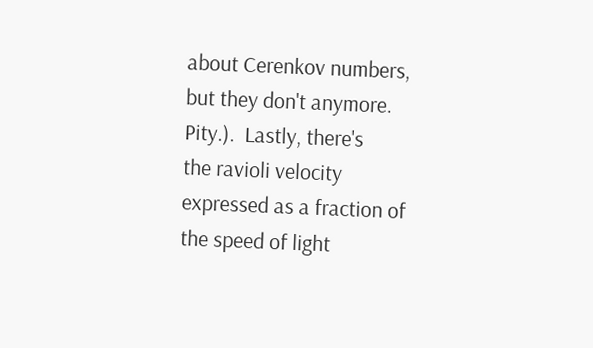about Cerenkov numbers, but they don't anymore.  Pity.).  Lastly, there's
the ravioli velocity expressed as a fraction of the speed of light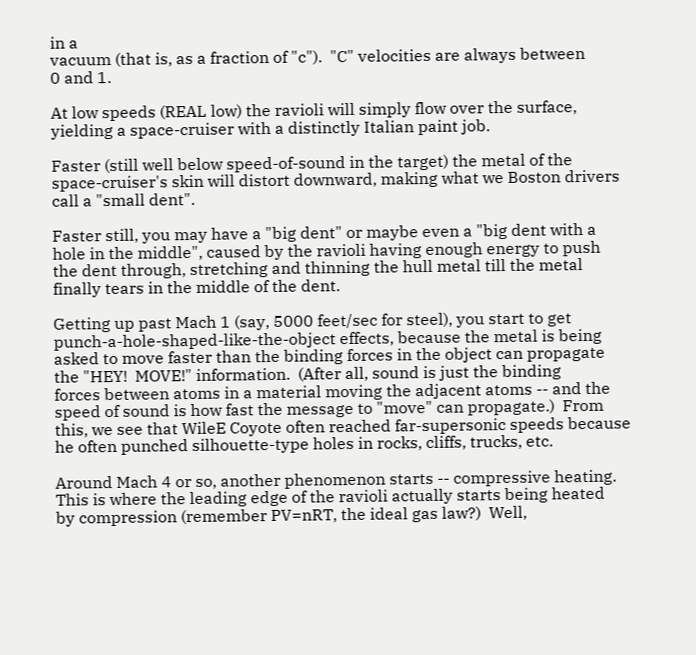in a
vacuum (that is, as a fraction of "c").  "C" velocities are always between
0 and 1.

At low speeds (REAL low) the ravioli will simply flow over the surface,
yielding a space-cruiser with a distinctly Italian paint job.

Faster (still well below speed-of-sound in the target) the metal of the
space-cruiser's skin will distort downward, making what we Boston drivers
call a "small dent".

Faster still, you may have a "big dent" or maybe even a "big dent with a
hole in the middle", caused by the ravioli having enough energy to push
the dent through, stretching and thinning the hull metal till the metal
finally tears in the middle of the dent.

Getting up past Mach 1 (say, 5000 feet/sec for steel), you start to get
punch-a-hole-shaped-like-the-object effects, because the metal is being
asked to move faster than the binding forces in the object can propagate
the "HEY!  MOVE!" information.  (After all, sound is just the binding
forces between atoms in a material moving the adjacent atoms -- and the
speed of sound is how fast the message to "move" can propagate.)  From
this, we see that WileE Coyote often reached far-supersonic speeds because
he often punched silhouette-type holes in rocks, cliffs, trucks, etc.

Around Mach 4 or so, another phenomenon starts -- compressive heating.
This is where the leading edge of the ravioli actually starts being heated
by compression (remember PV=nRT, the ideal gas law?)  Well,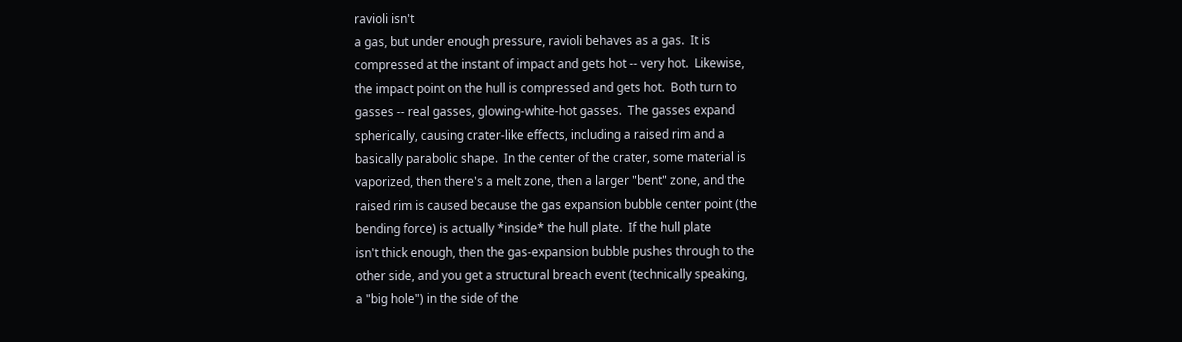ravioli isn't
a gas, but under enough pressure, ravioli behaves as a gas.  It is
compressed at the instant of impact and gets hot -- very hot.  Likewise,
the impact point on the hull is compressed and gets hot.  Both turn to
gasses -- real gasses, glowing-white-hot gasses.  The gasses expand
spherically, causing crater-like effects, including a raised rim and a
basically parabolic shape.  In the center of the crater, some material is
vaporized, then there's a melt zone, then a larger "bent" zone, and the
raised rim is caused because the gas expansion bubble center point (the
bending force) is actually *inside* the hull plate.  If the hull plate
isn't thick enough, then the gas-expansion bubble pushes through to the
other side, and you get a structural breach event (technically speaking,
a "big hole") in the side of the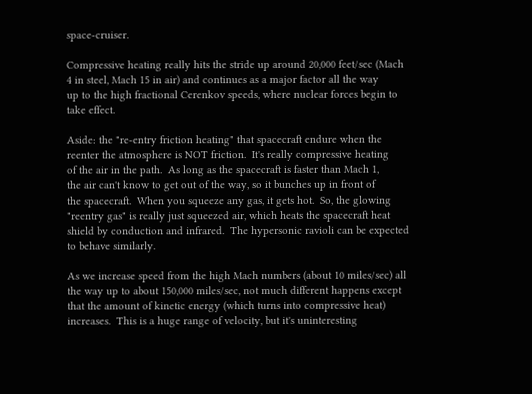space-cruiser.

Compressive heating really hits the stride up around 20,000 feet/sec (Mach
4 in steel, Mach 15 in air) and continues as a major factor all the way
up to the high fractional Cerenkov speeds, where nuclear forces begin to
take effect.

Aside: the "re-entry friction heating" that spacecraft endure when the
reenter the atmosphere is NOT friction.  It's really compressive heating
of the air in the path.  As long as the spacecraft is faster than Mach 1,
the air can't know to get out of the way, so it bunches up in front of
the spacecraft.  When you squeeze any gas, it gets hot.  So, the glowing
"reentry gas" is really just squeezed air, which heats the spacecraft heat
shield by conduction and infrared.  The hypersonic ravioli can be expected
to behave similarly.

As we increase speed from the high Mach numbers (about 10 miles/sec) all
the way up to about 150,000 miles/sec, not much different happens except
that the amount of kinetic energy (which turns into compressive heat)
increases.  This is a huge range of velocity, but it's uninteresting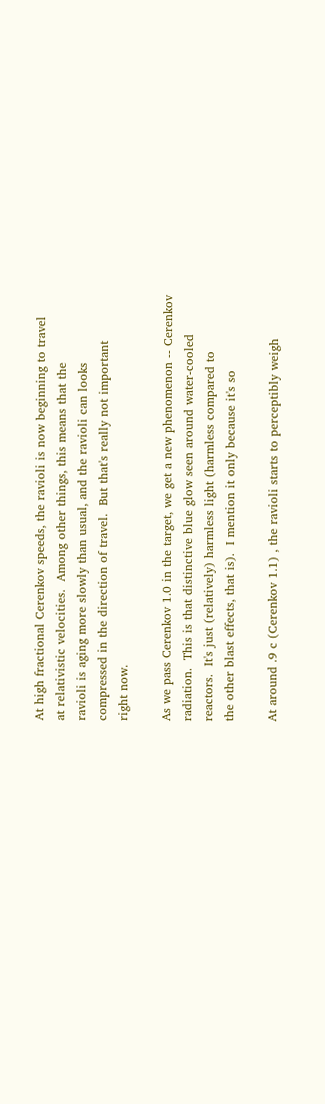At high fractional Cerenkov speeds, the ravioli is now beginning to travel
at relativistic velocities.  Among other things, this means that the
ravioli is aging more slowly than usual, and the ravioli can looks
compressed in the direction of travel.  But that's really not important
right now.

As we pass Cerenkov 1.0 in the target, we get a new phenomenon -- Cerenkov
radiation.  This is that distinctive blue glow seen around water-cooled
reactors.  It's just (relatively) harmless light (harmless compared to
the other blast effects, that is).  I mention it only because it's so

At around .9 c (Cerenkov 1.1) , the ravioli starts to perceptibly weigh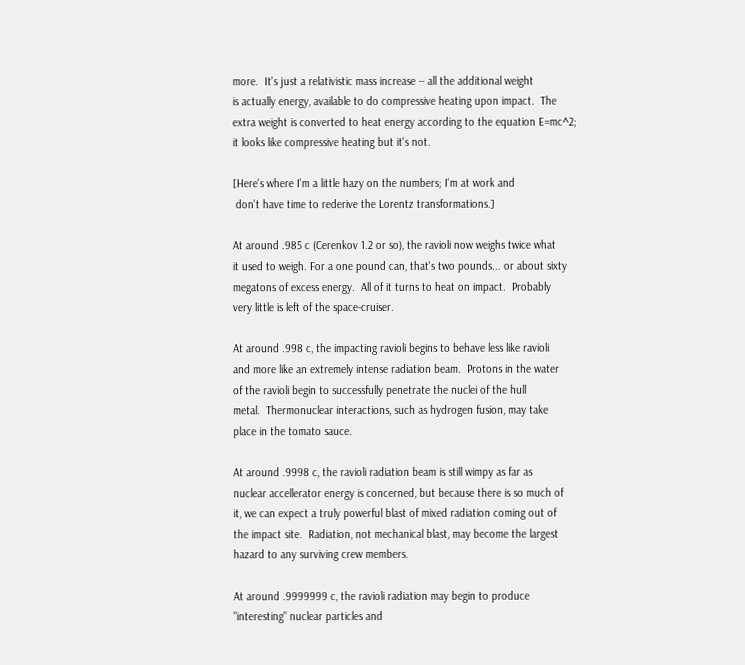more.  It's just a relativistic mass increase -- all the additional weight
is actually energy, available to do compressive heating upon impact.  The
extra weight is converted to heat energy according to the equation E=mc^2;
it looks like compressive heating but it's not.

[Here's where I'm a little hazy on the numbers; I'm at work and
 don't have time to rederive the Lorentz transformations.]

At around .985 c (Cerenkov 1.2 or so), the ravioli now weighs twice what
it used to weigh. For a one pound can, that's two pounds... or about sixty
megatons of excess energy.  All of it turns to heat on impact.  Probably
very little is left of the space-cruiser.

At around .998 c, the impacting ravioli begins to behave less like ravioli
and more like an extremely intense radiation beam.  Protons in the water
of the ravioli begin to successfully penetrate the nuclei of the hull
metal.  Thermonuclear interactions, such as hydrogen fusion, may take
place in the tomato sauce.

At around .9998 c, the ravioli radiation beam is still wimpy as far as
nuclear accellerator energy is concerned, but because there is so much of
it, we can expect a truly powerful blast of mixed radiation coming out of
the impact site.  Radiation, not mechanical blast, may become the largest
hazard to any surviving crew members.

At around .9999999 c, the ravioli radiation may begin to produce
"interesting" nuclear particles and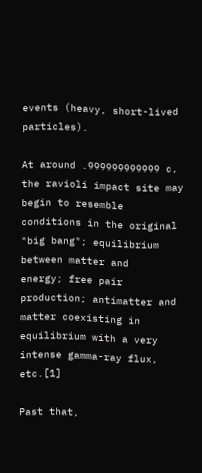events (heavy, short-lived particles).

At around .999999999999 c, the ravioli impact site may begin to resemble
conditions in the original "big bang"; equilibrium between matter and
energy; free pair production; antimatter and matter coexisting in
equilibrium with a very intense gamma-ray flux, etc.[1]

Past that,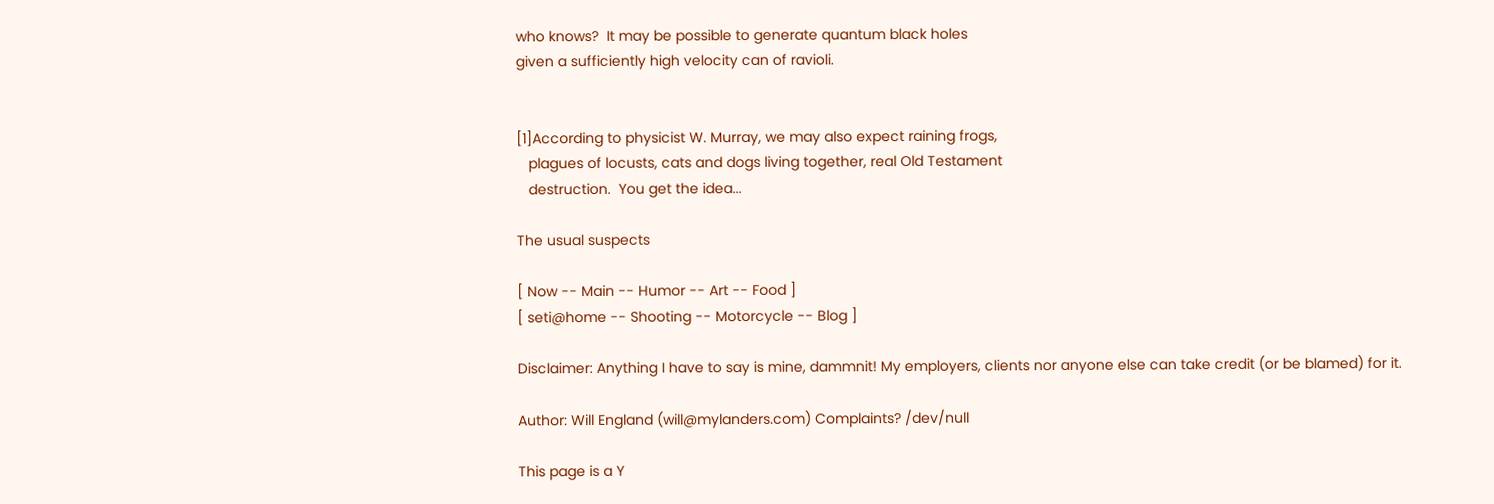who knows?  It may be possible to generate quantum black holes
given a sufficiently high velocity can of ravioli.


[1]According to physicist W. Murray, we may also expect raining frogs,
   plagues of locusts, cats and dogs living together, real Old Testament
   destruction.  You get the idea...

The usual suspects

[ Now -- Main -- Humor -- Art -- Food ]
[ seti@home -- Shooting -- Motorcycle -- Blog ]

Disclaimer: Anything I have to say is mine, dammnit! My employers, clients nor anyone else can take credit (or be blamed) for it.

Author: Will England (will@mylanders.com) Complaints? /dev/null

This page is a Y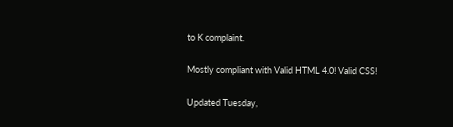to K complaint.

Mostly compliant with Valid HTML 4.0! Valid CSS!

Updated Tuesday,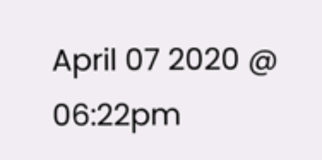April 07 2020 @ 06:22pm